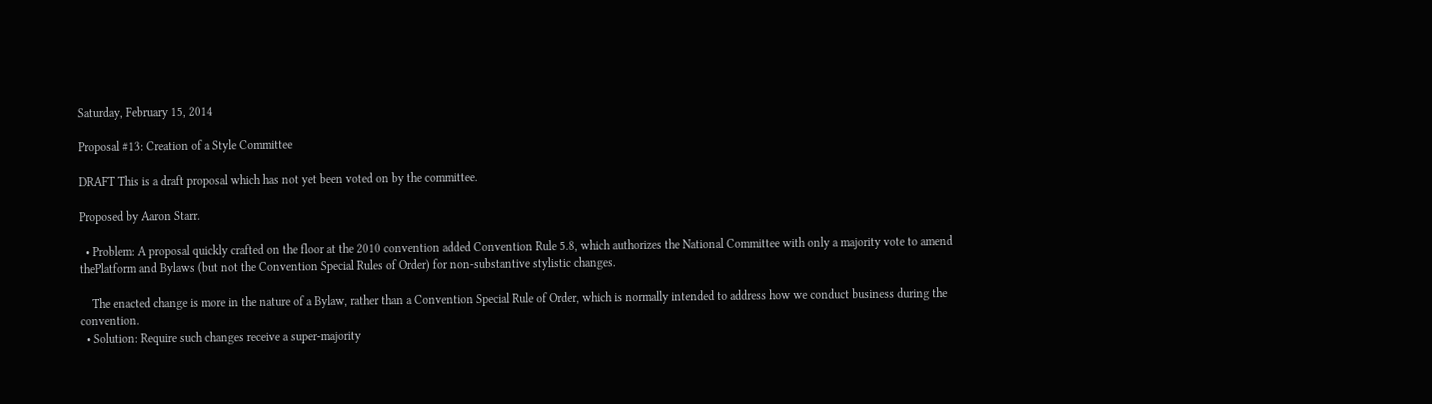Saturday, February 15, 2014

Proposal #13: Creation of a Style Committee

DRAFT This is a draft proposal which has not yet been voted on by the committee.

Proposed by Aaron Starr.

  • Problem: A proposal quickly crafted on the floor at the 2010 convention added Convention Rule 5.8, which authorizes the National Committee with only a majority vote to amend thePlatform and Bylaws (but not the Convention Special Rules of Order) for non-substantive stylistic changes.

    The enacted change is more in the nature of a Bylaw, rather than a Convention Special Rule of Order, which is normally intended to address how we conduct business during the convention.
  • Solution: Require such changes receive a super-majority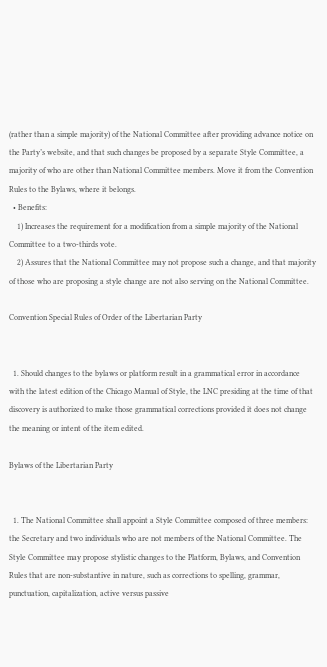(rather than a simple majority) of the National Committee after providing advance notice on the Party’s website, and that such changes be proposed by a separate Style Committee, a majority of who are other than National Committee members. Move it from the Convention Rules to the Bylaws, where it belongs.
  • Benefits:
    1) Increases the requirement for a modification from a simple majority of the National Committee to a two-thirds vote.
    2) Assures that the National Committee may not propose such a change, and that majority of those who are proposing a style change are not also serving on the National Committee.

Convention Special Rules of Order of the Libertarian Party


  1. Should changes to the bylaws or platform result in a grammatical error in accordance with the latest edition of the Chicago Manual of Style, the LNC presiding at the time of that discovery is authorized to make those grammatical corrections provided it does not change the meaning or intent of the item edited.

Bylaws of the Libertarian Party


  1. The National Committee shall appoint a Style Committee composed of three members: the Secretary and two individuals who are not members of the National Committee. The Style Committee may propose stylistic changes to the Platform, Bylaws, and Convention Rules that are non-substantive in nature, such as corrections to spelling, grammar, punctuation, capitalization, active versus passive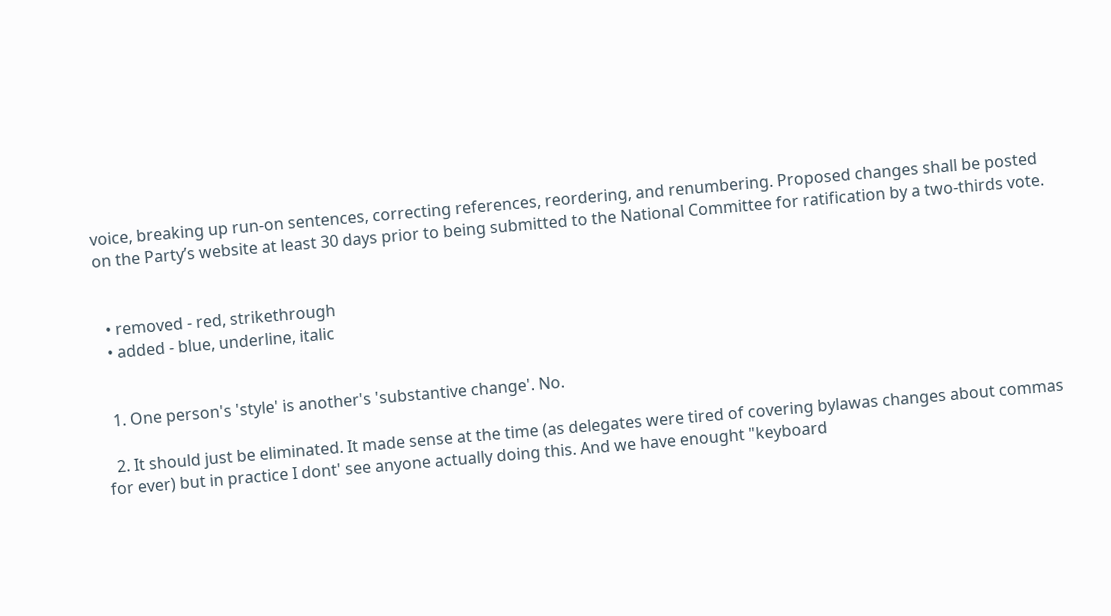voice, breaking up run-on sentences, correcting references, reordering, and renumbering. Proposed changes shall be posted on the Party’s website at least 30 days prior to being submitted to the National Committee for ratification by a two-thirds vote.


  • removed - red, strikethrough
  • added - blue, underline, italic


  1. One person's 'style' is another's 'substantive change'. No.

  2. It should just be eliminated. It made sense at the time (as delegates were tired of covering bylawas changes about commas for ever) but in practice I dont' see anyone actually doing this. And we have enought "keyboard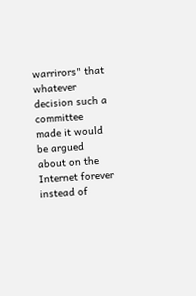warrirors" that whatever decision such a committee made it would be argued about on the Internet forever instead of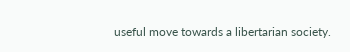useful move towards a libertarian society.